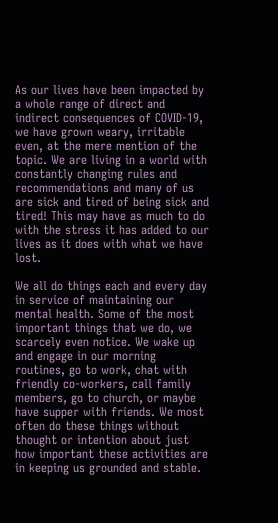As our lives have been impacted by a whole range of direct and indirect consequences of COVID-19, we have grown weary, irritable even, at the mere mention of the topic. We are living in a world with constantly changing rules and recommendations and many of us are sick and tired of being sick and tired! This may have as much to do with the stress it has added to our lives as it does with what we have lost.

We all do things each and every day in service of maintaining our mental health. Some of the most important things that we do, we scarcely even notice. We wake up and engage in our morning routines, go to work, chat with friendly co-workers, call family members, go to church, or maybe have supper with friends. We most often do these things without thought or intention about just how important these activities are in keeping us grounded and stable.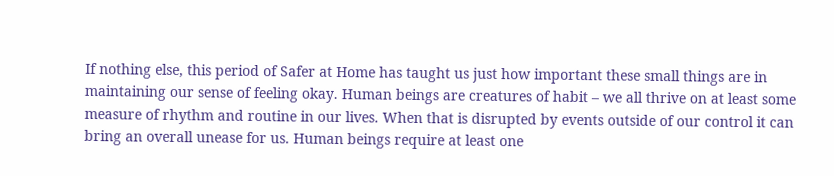If nothing else, this period of Safer at Home has taught us just how important these small things are in maintaining our sense of feeling okay. Human beings are creatures of habit – we all thrive on at least some measure of rhythm and routine in our lives. When that is disrupted by events outside of our control it can bring an overall unease for us. Human beings require at least one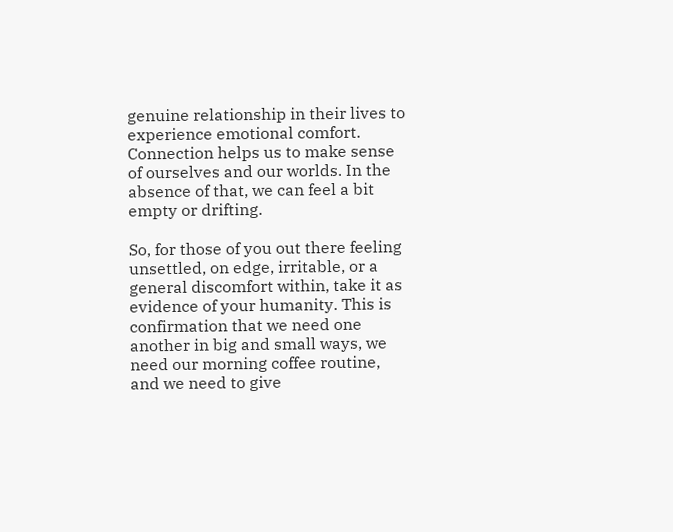genuine relationship in their lives to experience emotional comfort. Connection helps us to make sense of ourselves and our worlds. In the absence of that, we can feel a bit empty or drifting.

So, for those of you out there feeling unsettled, on edge, irritable, or a general discomfort within, take it as evidence of your humanity. This is confirmation that we need one another in big and small ways, we need our morning coffee routine, and we need to give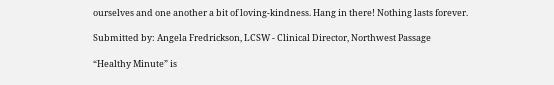ourselves and one another a bit of loving-kindness. Hang in there! Nothing lasts forever.

Submitted by: Angela Fredrickson, LCSW - Clinical Director, Northwest Passage

“Healthy Minute” is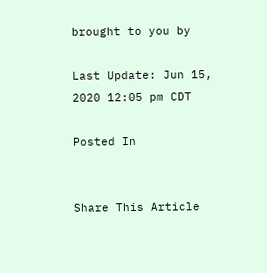brought to you by

Last Update: Jun 15, 2020 12:05 pm CDT

Posted In


Share This Article